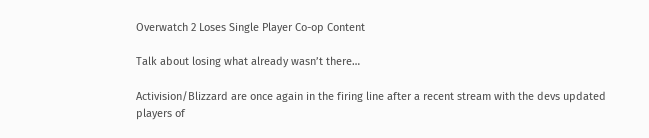Overwatch 2 Loses Single Player Co-op Content

Talk about losing what already wasn’t there…

Activision/Blizzard are once again in the firing line after a recent stream with the devs updated players of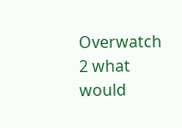Overwatch 2 what would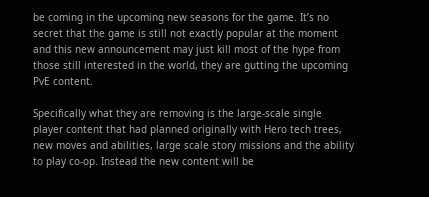be coming in the upcoming new seasons for the game. It’s no secret that the game is still not exactly popular at the moment and this new announcement may just kill most of the hype from those still interested in the world, they are gutting the upcoming PvE content.

Specifically what they are removing is the large-scale single player content that had planned originally with Hero tech trees, new moves and abilities, large scale story missions and the ability to play co-op. Instead the new content will be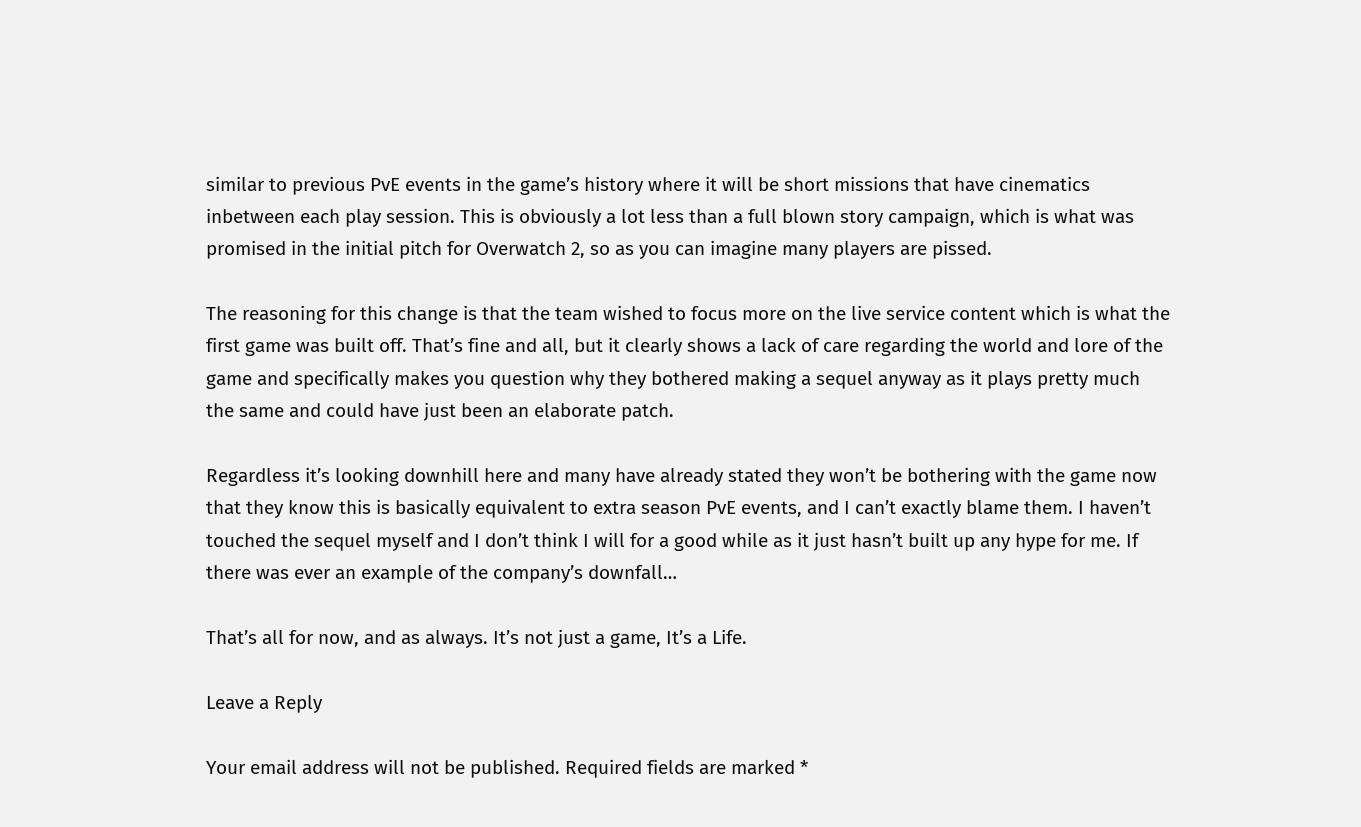similar to previous PvE events in the game’s history where it will be short missions that have cinematics inbetween each play session. This is obviously a lot less than a full blown story campaign, which is what was promised in the initial pitch for Overwatch 2, so as you can imagine many players are pissed.

The reasoning for this change is that the team wished to focus more on the live service content which is what the first game was built off. That’s fine and all, but it clearly shows a lack of care regarding the world and lore of the game and specifically makes you question why they bothered making a sequel anyway as it plays pretty much the same and could have just been an elaborate patch.

Regardless it’s looking downhill here and many have already stated they won’t be bothering with the game now that they know this is basically equivalent to extra season PvE events, and I can’t exactly blame them. I haven’t touched the sequel myself and I don’t think I will for a good while as it just hasn’t built up any hype for me. If there was ever an example of the company’s downfall…

That’s all for now, and as always. It’s not just a game, It’s a Life.

Leave a Reply

Your email address will not be published. Required fields are marked *